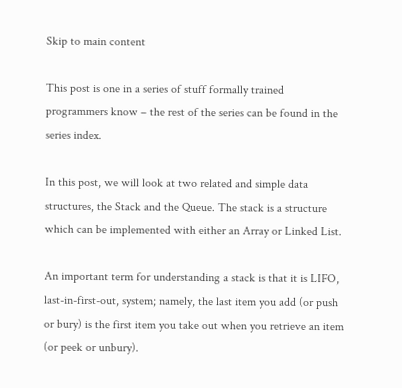Skip to main content

This post is one in a series of stuff formally trained programmers know – the rest of the series can be found in the series index.

In this post, we will look at two related and simple data structures, the Stack and the Queue. The stack is a structure which can be implemented with either an Array or Linked List.

An important term for understanding a stack is that it is LIFO, last-in-first-out, system; namely, the last item you add (or push or bury) is the first item you take out when you retrieve an item (or peek or unbury).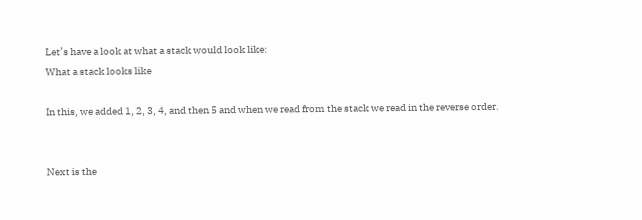Let’s have a look at what a stack would look like:
What a stack looks like

In this, we added 1, 2, 3, 4, and then 5 and when we read from the stack we read in the reverse order.


Next is the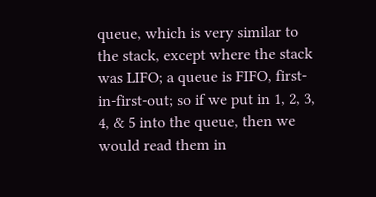queue, which is very similar to the stack, except where the stack was LIFO; a queue is FIFO, first-in-first-out; so if we put in 1, 2, 3, 4, & 5 into the queue, then we would read them in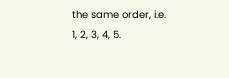the same order, i.e. 1, 2, 3, 4, 5.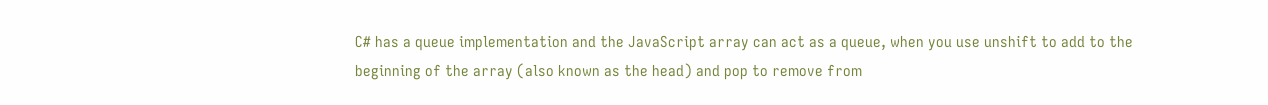C# has a queue implementation and the JavaScript array can act as a queue, when you use unshift to add to the beginning of the array (also known as the head) and pop to remove from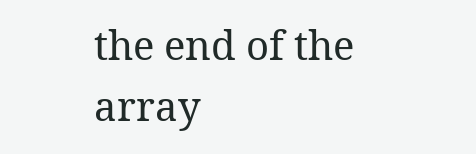the end of the array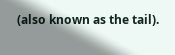(also known as the tail).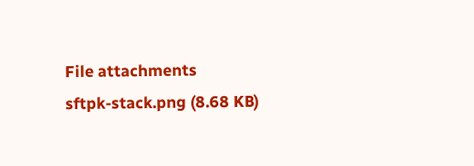File attachments
sftpk-stack.png (8.68 KB)